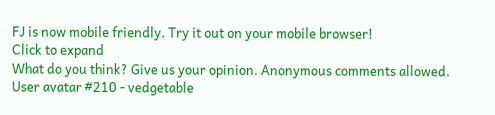FJ is now mobile friendly. Try it out on your mobile browser!
Click to expand
What do you think? Give us your opinion. Anonymous comments allowed.
User avatar #210 - vedgetable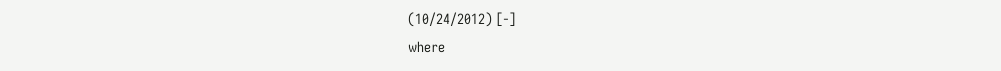(10/24/2012) [-]
where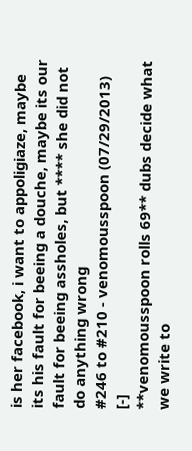is her facebook, i want to appoligiaze, maybe its his fault for beeing a douche, maybe its our fault for beeing assholes, but **** she did not do anything wrong
#246 to #210 - venomousspoon (07/29/2013) [-]
**venomousspoon rolls 69** dubs decide what we write to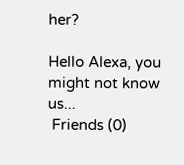her?

Hello Alexa, you might not know us...
 Friends (0)